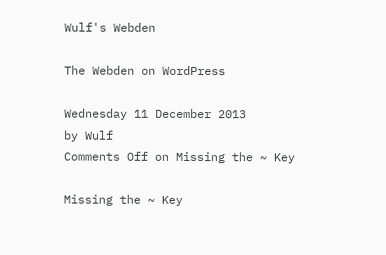Wulf's Webden

The Webden on WordPress

Wednesday 11 December 2013
by Wulf
Comments Off on Missing the ~ Key

Missing the ~ Key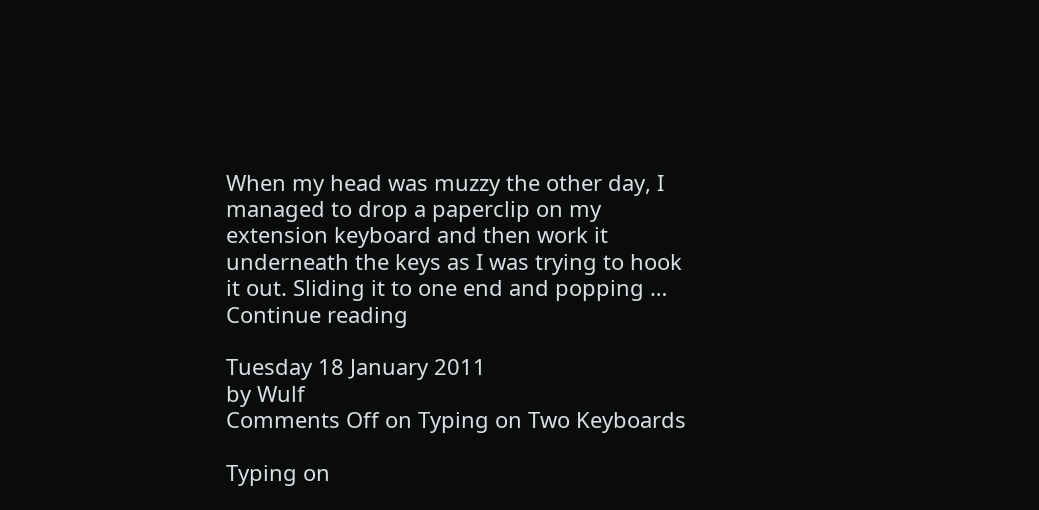When my head was muzzy the other day, I managed to drop a paperclip on my extension keyboard and then work it underneath the keys as I was trying to hook it out. Sliding it to one end and popping … Continue reading

Tuesday 18 January 2011
by Wulf
Comments Off on Typing on Two Keyboards

Typing on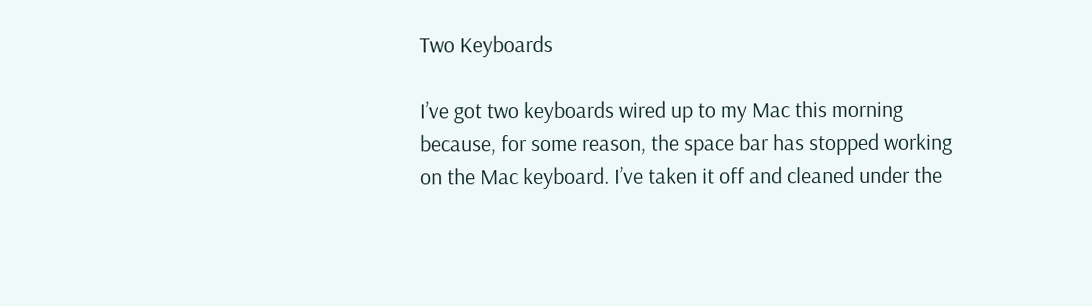Two Keyboards

I’ve got two keyboards wired up to my Mac this morning because, for some reason, the space bar has stopped working on the Mac keyboard. I’ve taken it off and cleaned under the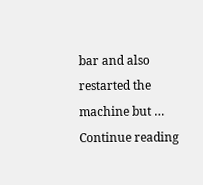bar and also restarted the machine but … Continue reading